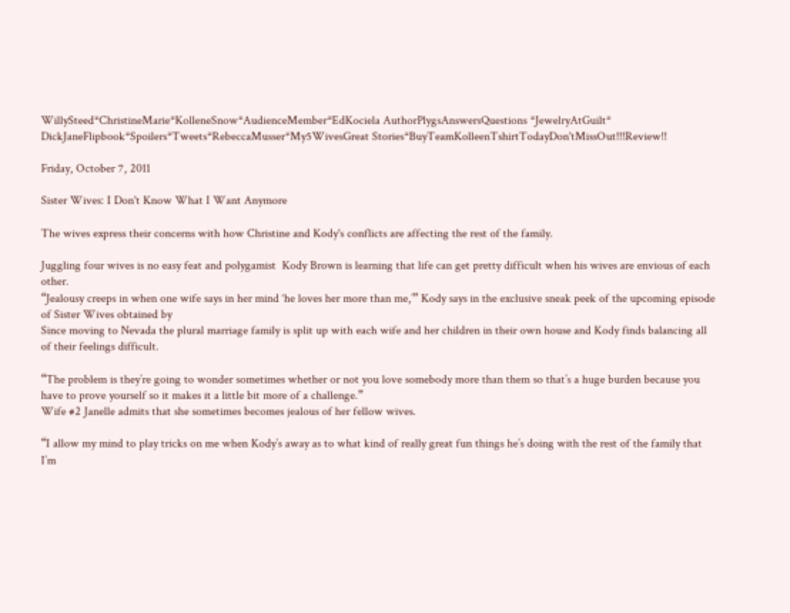WillySteed*ChristineMarie*KolleneSnow*AudienceMember*EdKociela AuthorPlygsAnswersQuestions *JewelryAtGuilt* DickJaneFlipbook*Spoilers*Tweets*RebeccaMusser*My5WivesGreat Stories*BuyTeamKolleenTshirtTodayDon'tMissOut!!!Review!!

Friday, October 7, 2011

Sister Wives: I Don't Know What I Want Anymore

The wives express their concerns with how Christine and Kody's conflicts are affecting the rest of the family.

Juggling four wives is no easy feat and polygamist  Kody Brown is learning that life can get pretty difficult when his wives are envious of each other.
“Jealousy creeps in when one wife says in her mind ‘he loves her more than me,’” Kody says in the exclusive sneak peek of the upcoming episode of Sister Wives obtained by
Since moving to Nevada the plural marriage family is split up with each wife and her children in their own house and Kody finds balancing all of their feelings difficult.

“The problem is they’re going to wonder sometimes whether or not you love somebody more than them so that’s a huge burden because you have to prove yourself so it makes it a little bit more of a challenge.”
Wife #2 Janelle admits that she sometimes becomes jealous of her fellow wives.

“I allow my mind to play tricks on me when Kody’s away as to what kind of really great fun things he’s doing with the rest of the family that I’m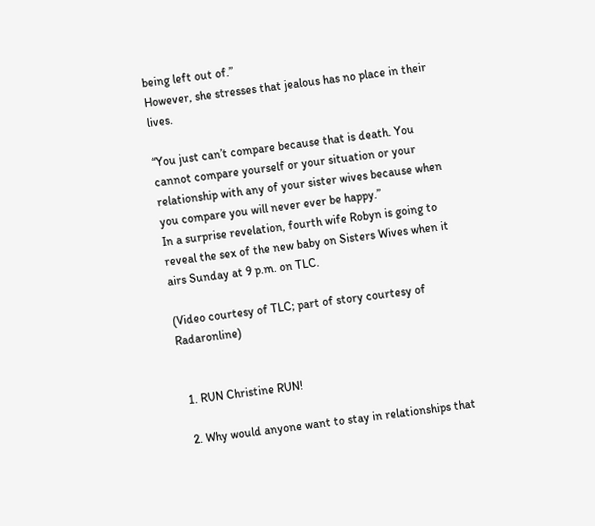being left out of.”
However, she stresses that jealous has no place in their lives.

“You just can’t compare because that is death. You cannot compare yourself or your situation or your relationship with any of your sister wives because when you compare you will never ever be happy.”
In a surprise revelation, fourth wife Robyn is going to reveal the sex of the new baby on Sisters Wives when it airs Sunday at 9 p.m. on TLC.

(Video courtesy of TLC; part of story courtesy of Radaronline)


  1. RUN Christine RUN!

  2. Why would anyone want to stay in relationships that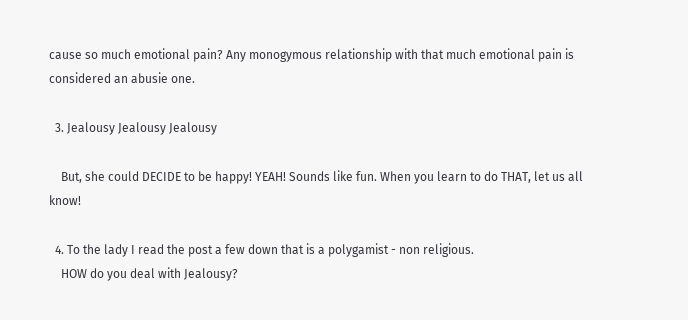cause so much emotional pain? Any monogymous relationship with that much emotional pain is considered an abusie one.

  3. Jealousy Jealousy Jealousy

    But, she could DECIDE to be happy! YEAH! Sounds like fun. When you learn to do THAT, let us all know!

  4. To the lady I read the post a few down that is a polygamist - non religious.
    HOW do you deal with Jealousy?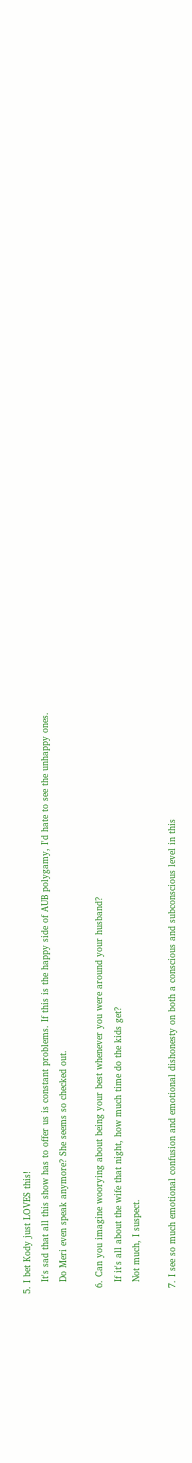5. I bet Kody just LOVES this!
    It's sad that all this show has to offer us is constant problems. If this is the happy side of AUB polygamy, I'd hate to see the unhappy ones.
    Do Meri even speak anymore? She seems so checked out.

  6. Can you imagine woorying about being your best whenever you were around your husband?
    If it's all about the wife that night, how much time do the kids get?
    Not much, I suspect.

  7. I see so much emotional confusion and emotional dishonesty on both a conscious and subconscious level in this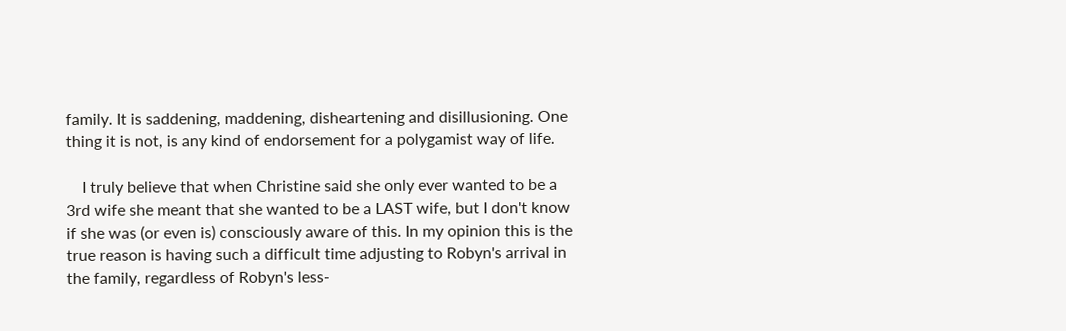family. It is saddening, maddening, disheartening and disillusioning. One thing it is not, is any kind of endorsement for a polygamist way of life.

    I truly believe that when Christine said she only ever wanted to be a 3rd wife she meant that she wanted to be a LAST wife, but I don't know if she was (or even is) consciously aware of this. In my opinion this is the true reason is having such a difficult time adjusting to Robyn's arrival in the family, regardless of Robyn's less-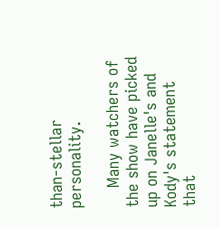than-stellar personality.

    Many watchers of the show have picked up on Janelle's and Kody's statement that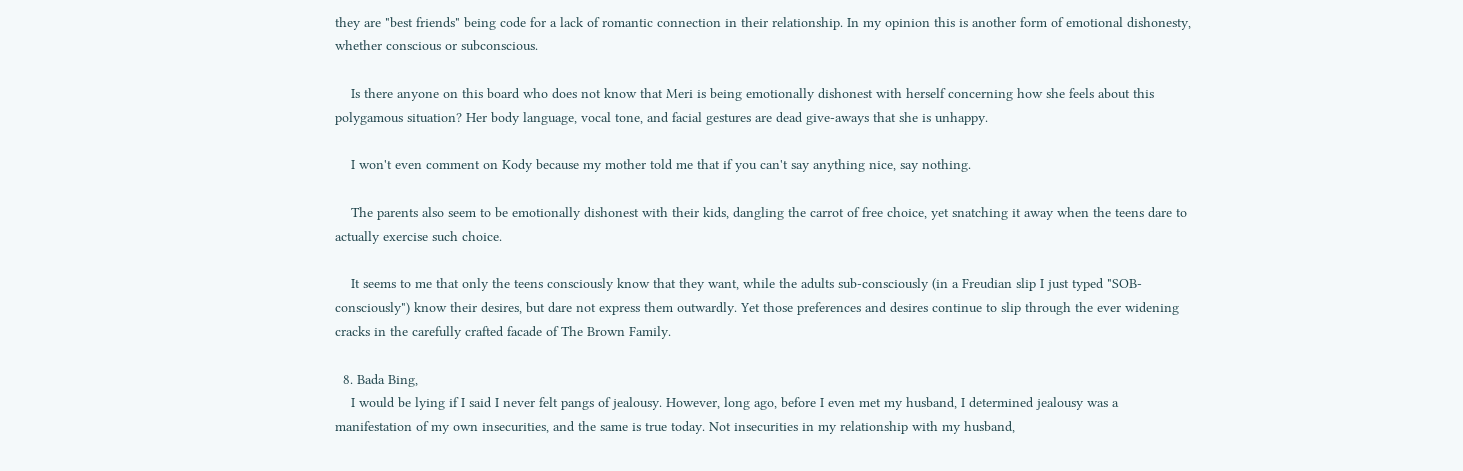they are "best friends" being code for a lack of romantic connection in their relationship. In my opinion this is another form of emotional dishonesty, whether conscious or subconscious.

    Is there anyone on this board who does not know that Meri is being emotionally dishonest with herself concerning how she feels about this polygamous situation? Her body language, vocal tone, and facial gestures are dead give-aways that she is unhappy.

    I won't even comment on Kody because my mother told me that if you can't say anything nice, say nothing.

    The parents also seem to be emotionally dishonest with their kids, dangling the carrot of free choice, yet snatching it away when the teens dare to actually exercise such choice.

    It seems to me that only the teens consciously know that they want, while the adults sub-consciously (in a Freudian slip I just typed "SOB-consciously") know their desires, but dare not express them outwardly. Yet those preferences and desires continue to slip through the ever widening cracks in the carefully crafted facade of The Brown Family.

  8. Bada Bing,
    I would be lying if I said I never felt pangs of jealousy. However, long ago, before I even met my husband, I determined jealousy was a manifestation of my own insecurities, and the same is true today. Not insecurities in my relationship with my husband,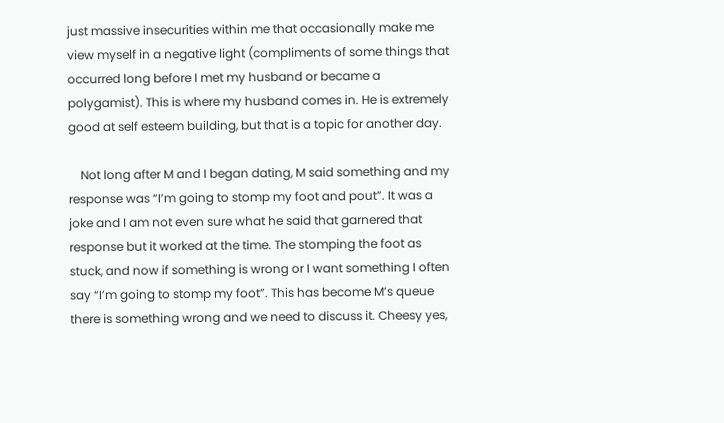just massive insecurities within me that occasionally make me view myself in a negative light (compliments of some things that occurred long before I met my husband or became a polygamist). This is where my husband comes in. He is extremely good at self esteem building, but that is a topic for another day.

    Not long after M and I began dating, M said something and my response was “I’m going to stomp my foot and pout”. It was a joke and I am not even sure what he said that garnered that response but it worked at the time. The stomping the foot as stuck, and now if something is wrong or I want something I often say “I’m going to stomp my foot”. This has become M’s queue there is something wrong and we need to discuss it. Cheesy yes,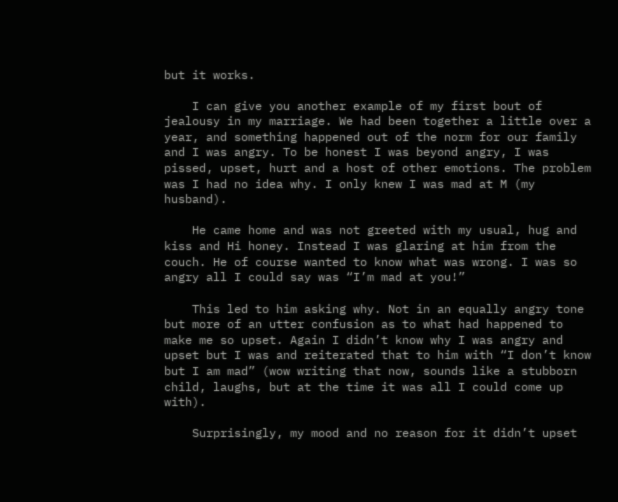but it works.

    I can give you another example of my first bout of jealousy in my marriage. We had been together a little over a year, and something happened out of the norm for our family and I was angry. To be honest I was beyond angry, I was pissed, upset, hurt and a host of other emotions. The problem was I had no idea why. I only knew I was mad at M (my husband).

    He came home and was not greeted with my usual, hug and kiss and Hi honey. Instead I was glaring at him from the couch. He of course wanted to know what was wrong. I was so angry all I could say was “I’m mad at you!”

    This led to him asking why. Not in an equally angry tone but more of an utter confusion as to what had happened to make me so upset. Again I didn’t know why I was angry and upset but I was and reiterated that to him with “I don’t know but I am mad” (wow writing that now, sounds like a stubborn child, laughs, but at the time it was all I could come up with).

    Surprisingly, my mood and no reason for it didn’t upset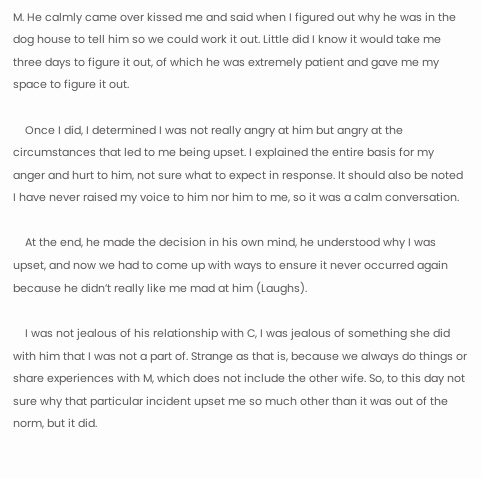M. He calmly came over kissed me and said when I figured out why he was in the dog house to tell him so we could work it out. Little did I know it would take me three days to figure it out, of which he was extremely patient and gave me my space to figure it out.

    Once I did, I determined I was not really angry at him but angry at the circumstances that led to me being upset. I explained the entire basis for my anger and hurt to him, not sure what to expect in response. It should also be noted I have never raised my voice to him nor him to me, so it was a calm conversation.

    At the end, he made the decision in his own mind, he understood why I was upset, and now we had to come up with ways to ensure it never occurred again because he didn’t really like me mad at him (Laughs).

    I was not jealous of his relationship with C, I was jealous of something she did with him that I was not a part of. Strange as that is, because we always do things or share experiences with M, which does not include the other wife. So, to this day not sure why that particular incident upset me so much other than it was out of the norm, but it did.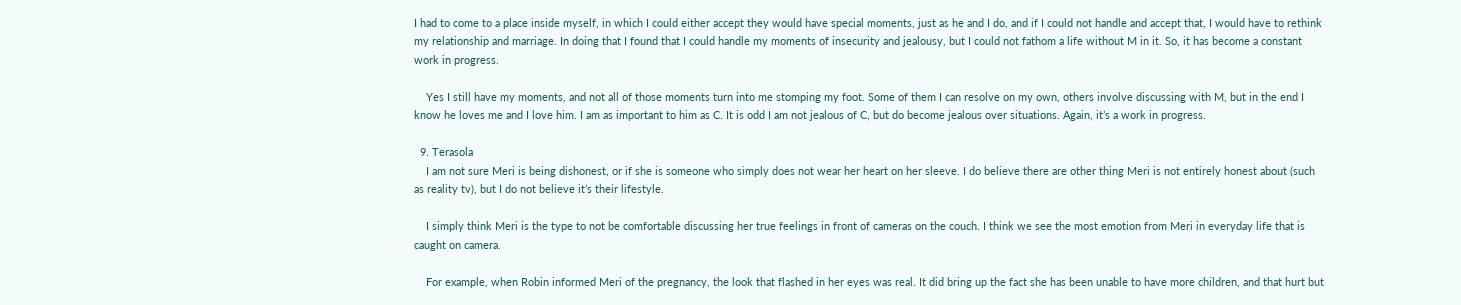I had to come to a place inside myself, in which I could either accept they would have special moments, just as he and I do, and if I could not handle and accept that, I would have to rethink my relationship and marriage. In doing that I found that I could handle my moments of insecurity and jealousy, but I could not fathom a life without M in it. So, it has become a constant work in progress.

    Yes I still have my moments, and not all of those moments turn into me stomping my foot. Some of them I can resolve on my own, others involve discussing with M, but in the end I know he loves me and I love him. I am as important to him as C. It is odd I am not jealous of C, but do become jealous over situations. Again, it’s a work in progress.

  9. Terasola
    I am not sure Meri is being dishonest, or if she is someone who simply does not wear her heart on her sleeve. I do believe there are other thing Meri is not entirely honest about (such as reality tv), but I do not believe it’s their lifestyle.

    I simply think Meri is the type to not be comfortable discussing her true feelings in front of cameras on the couch. I think we see the most emotion from Meri in everyday life that is caught on camera.

    For example, when Robin informed Meri of the pregnancy, the look that flashed in her eyes was real. It did bring up the fact she has been unable to have more children, and that hurt but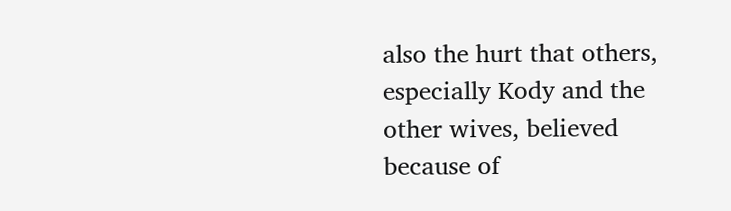also the hurt that others, especially Kody and the other wives, believed because of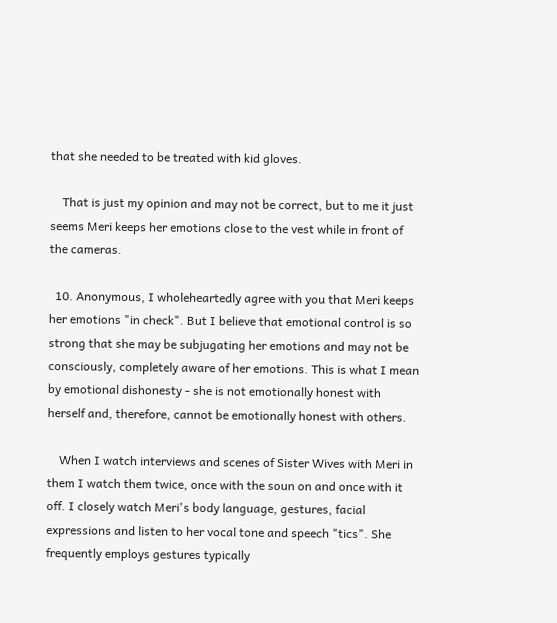that she needed to be treated with kid gloves.

    That is just my opinion and may not be correct, but to me it just seems Meri keeps her emotions close to the vest while in front of the cameras.

  10. Anonymous, I wholeheartedly agree with you that Meri keeps her emotions "in check". But I believe that emotional control is so strong that she may be subjugating her emotions and may not be consciously, completely aware of her emotions. This is what I mean by emotional dishonesty - she is not emotionally honest with herself and, therefore, cannot be emotionally honest with others.

    When I watch interviews and scenes of Sister Wives with Meri in them I watch them twice, once with the soun on and once with it off. I closely watch Meri's body language, gestures, facial expressions and listen to her vocal tone and speech "tics". She frequently employs gestures typically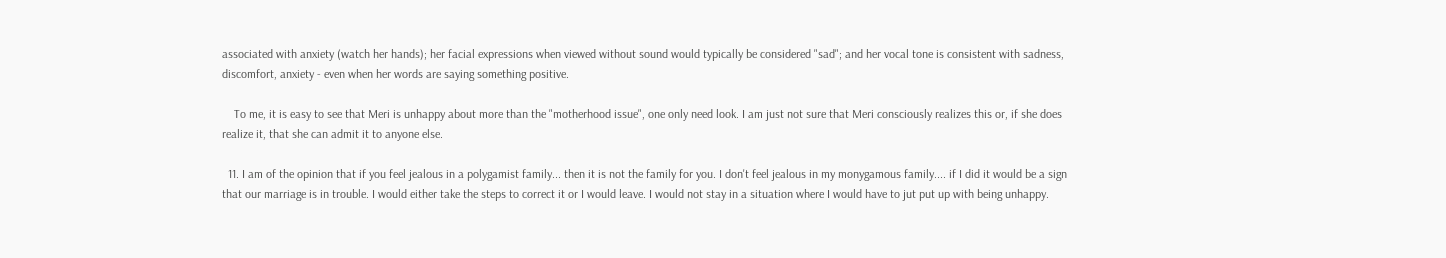associated with anxiety (watch her hands); her facial expressions when viewed without sound would typically be considered "sad"; and her vocal tone is consistent with sadness, discomfort, anxiety - even when her words are saying something positive.

    To me, it is easy to see that Meri is unhappy about more than the "motherhood issue", one only need look. I am just not sure that Meri consciously realizes this or, if she does realize it, that she can admit it to anyone else.

  11. I am of the opinion that if you feel jealous in a polygamist family... then it is not the family for you. I don't feel jealous in my monygamous family.... if I did it would be a sign that our marriage is in trouble. I would either take the steps to correct it or I would leave. I would not stay in a situation where I would have to jut put up with being unhappy.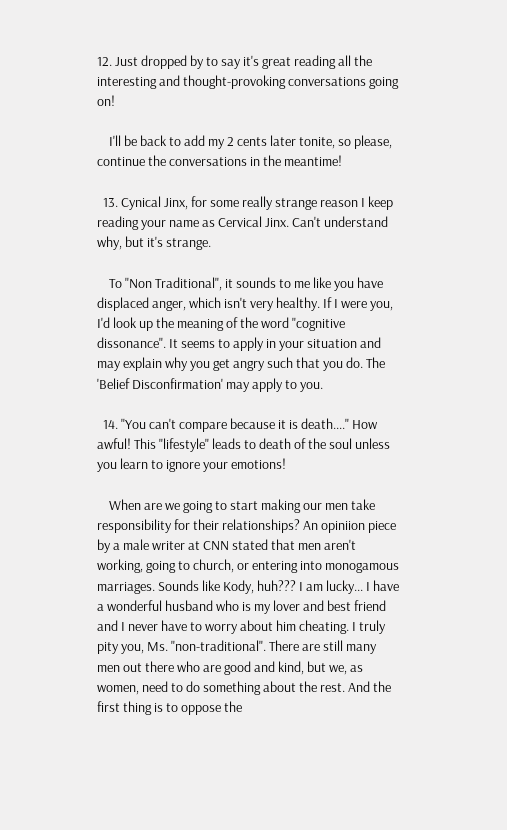12. Just dropped by to say it's great reading all the interesting and thought-provoking conversations going on!

    I'll be back to add my 2 cents later tonite, so please, continue the conversations in the meantime!

  13. Cynical Jinx, for some really strange reason I keep reading your name as Cervical Jinx. Can't understand why, but it's strange.

    To "Non Traditional", it sounds to me like you have displaced anger, which isn't very healthy. If I were you, I'd look up the meaning of the word "cognitive dissonance". It seems to apply in your situation and may explain why you get angry such that you do. The 'Belief Disconfirmation' may apply to you.

  14. "You can't compare because it is death...." How awful! This "lifestyle" leads to death of the soul unless you learn to ignore your emotions!

    When are we going to start making our men take responsibility for their relationships? An opiniion piece by a male writer at CNN stated that men aren't working, going to church, or entering into monogamous marriages. Sounds like Kody, huh??? I am lucky... I have a wonderful husband who is my lover and best friend and I never have to worry about him cheating. I truly pity you, Ms. "non-traditional". There are still many men out there who are good and kind, but we, as women, need to do something about the rest. And the first thing is to oppose the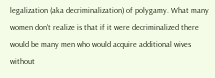legalization (aka decriminalization) of polygamy. What many women don't realize is that if it were decriminalized there would be many men who would acquire additional wives without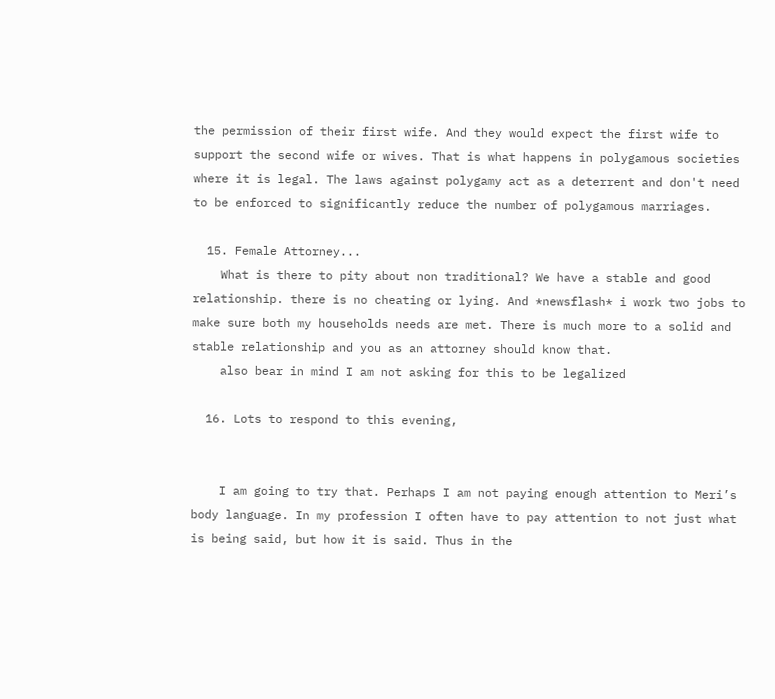the permission of their first wife. And they would expect the first wife to support the second wife or wives. That is what happens in polygamous societies where it is legal. The laws against polygamy act as a deterrent and don't need to be enforced to significantly reduce the number of polygamous marriages.

  15. Female Attorney...
    What is there to pity about non traditional? We have a stable and good relationship. there is no cheating or lying. And *newsflash* i work two jobs to make sure both my households needs are met. There is much more to a solid and stable relationship and you as an attorney should know that.
    also bear in mind I am not asking for this to be legalized

  16. Lots to respond to this evening,


    I am going to try that. Perhaps I am not paying enough attention to Meri’s body language. In my profession I often have to pay attention to not just what is being said, but how it is said. Thus in the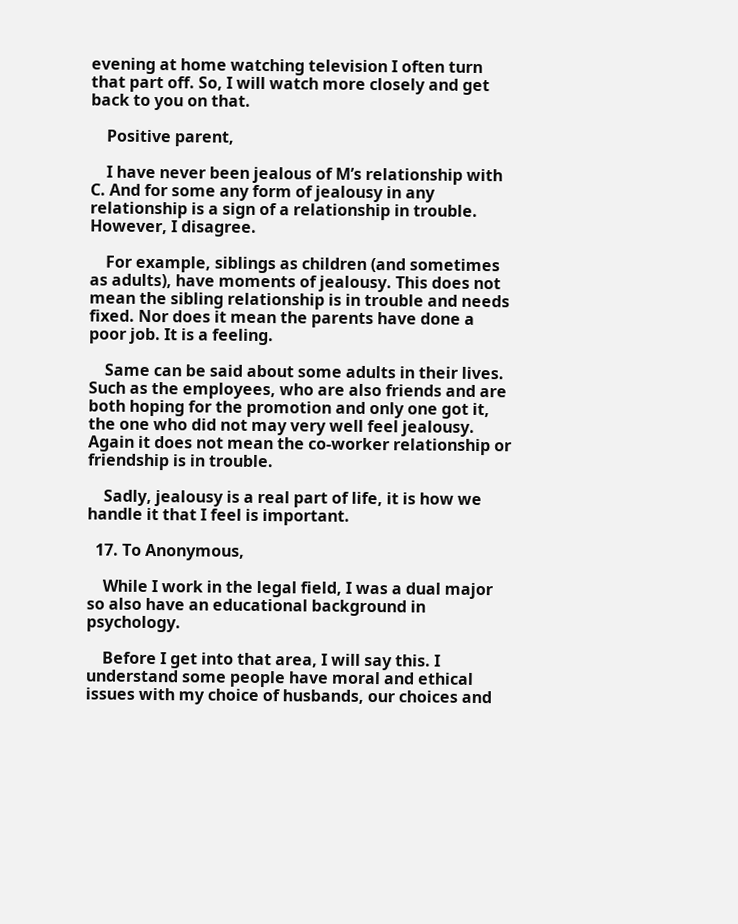evening at home watching television I often turn that part off. So, I will watch more closely and get back to you on that.

    Positive parent,

    I have never been jealous of M’s relationship with C. And for some any form of jealousy in any relationship is a sign of a relationship in trouble. However, I disagree.

    For example, siblings as children (and sometimes as adults), have moments of jealousy. This does not mean the sibling relationship is in trouble and needs fixed. Nor does it mean the parents have done a poor job. It is a feeling.

    Same can be said about some adults in their lives. Such as the employees, who are also friends and are both hoping for the promotion and only one got it, the one who did not may very well feel jealousy. Again it does not mean the co-worker relationship or friendship is in trouble.

    Sadly, jealousy is a real part of life, it is how we handle it that I feel is important.

  17. To Anonymous,

    While I work in the legal field, I was a dual major so also have an educational background in psychology.

    Before I get into that area, I will say this. I understand some people have moral and ethical issues with my choice of husbands, our choices and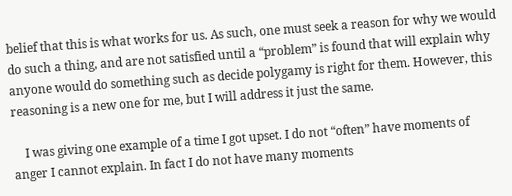belief that this is what works for us. As such, one must seek a reason for why we would do such a thing, and are not satisfied until a “problem” is found that will explain why anyone would do something such as decide polygamy is right for them. However, this reasoning is a new one for me, but I will address it just the same.

    I was giving one example of a time I got upset. I do not “often” have moments of anger I cannot explain. In fact I do not have many moments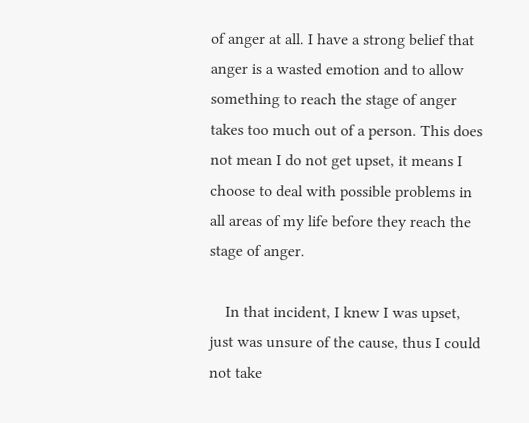of anger at all. I have a strong belief that anger is a wasted emotion and to allow something to reach the stage of anger takes too much out of a person. This does not mean I do not get upset, it means I choose to deal with possible problems in all areas of my life before they reach the stage of anger.

    In that incident, I knew I was upset, just was unsure of the cause, thus I could not take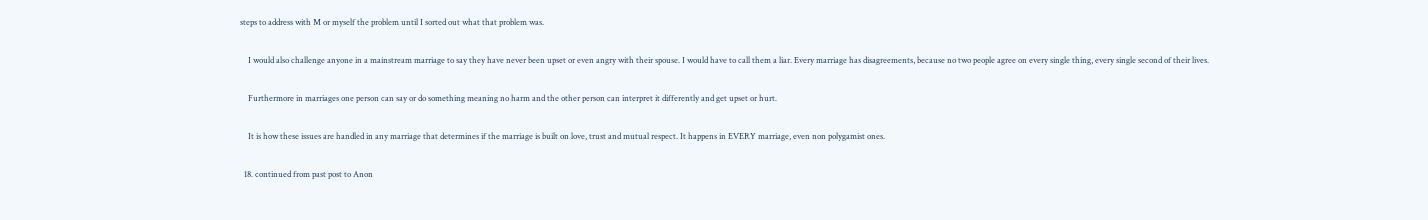steps to address with M or myself the problem until I sorted out what that problem was.

    I would also challenge anyone in a mainstream marriage to say they have never been upset or even angry with their spouse. I would have to call them a liar. Every marriage has disagreements, because no two people agree on every single thing, every single second of their lives.

    Furthermore in marriages one person can say or do something meaning no harm and the other person can interpret it differently and get upset or hurt.

    It is how these issues are handled in any marriage that determines if the marriage is built on love, trust and mutual respect. It happens in EVERY marriage, even non polygamist ones.

  18. continued from past post to Anon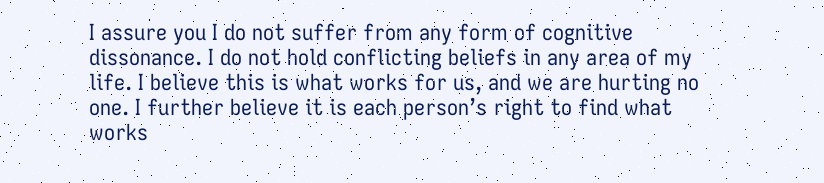I assure you I do not suffer from any form of cognitive dissonance. I do not hold conflicting beliefs in any area of my life. I believe this is what works for us, and we are hurting no one. I further believe it is each person’s right to find what works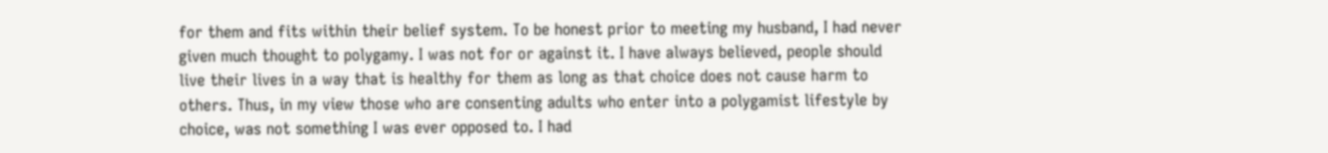for them and fits within their belief system. To be honest prior to meeting my husband, I had never given much thought to polygamy. I was not for or against it. I have always believed, people should live their lives in a way that is healthy for them as long as that choice does not cause harm to others. Thus, in my view those who are consenting adults who enter into a polygamist lifestyle by choice, was not something I was ever opposed to. I had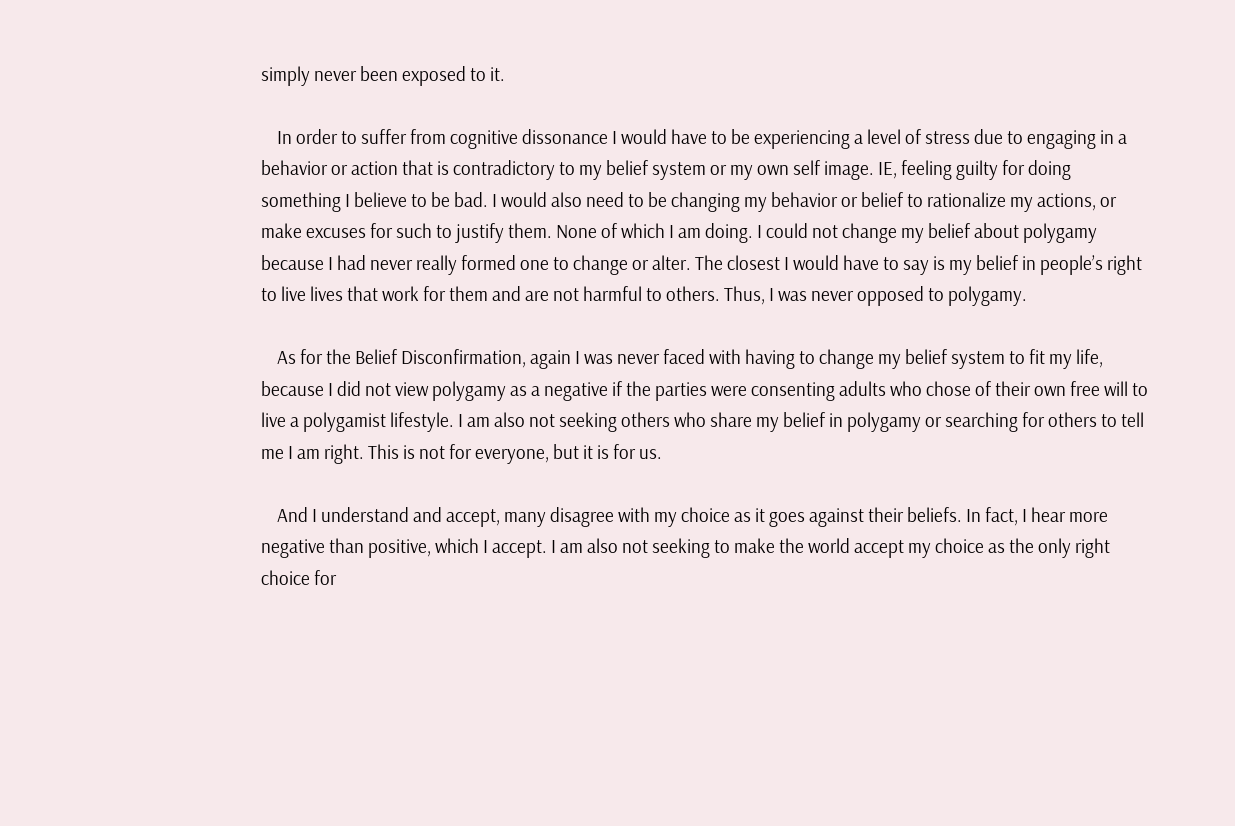simply never been exposed to it.

    In order to suffer from cognitive dissonance I would have to be experiencing a level of stress due to engaging in a behavior or action that is contradictory to my belief system or my own self image. IE, feeling guilty for doing something I believe to be bad. I would also need to be changing my behavior or belief to rationalize my actions, or make excuses for such to justify them. None of which I am doing. I could not change my belief about polygamy because I had never really formed one to change or alter. The closest I would have to say is my belief in people’s right to live lives that work for them and are not harmful to others. Thus, I was never opposed to polygamy.

    As for the Belief Disconfirmation, again I was never faced with having to change my belief system to fit my life, because I did not view polygamy as a negative if the parties were consenting adults who chose of their own free will to live a polygamist lifestyle. I am also not seeking others who share my belief in polygamy or searching for others to tell me I am right. This is not for everyone, but it is for us.

    And I understand and accept, many disagree with my choice as it goes against their beliefs. In fact, I hear more negative than positive, which I accept. I am also not seeking to make the world accept my choice as the only right choice for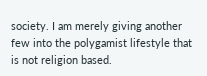society. I am merely giving another few into the polygamist lifestyle that is not religion based.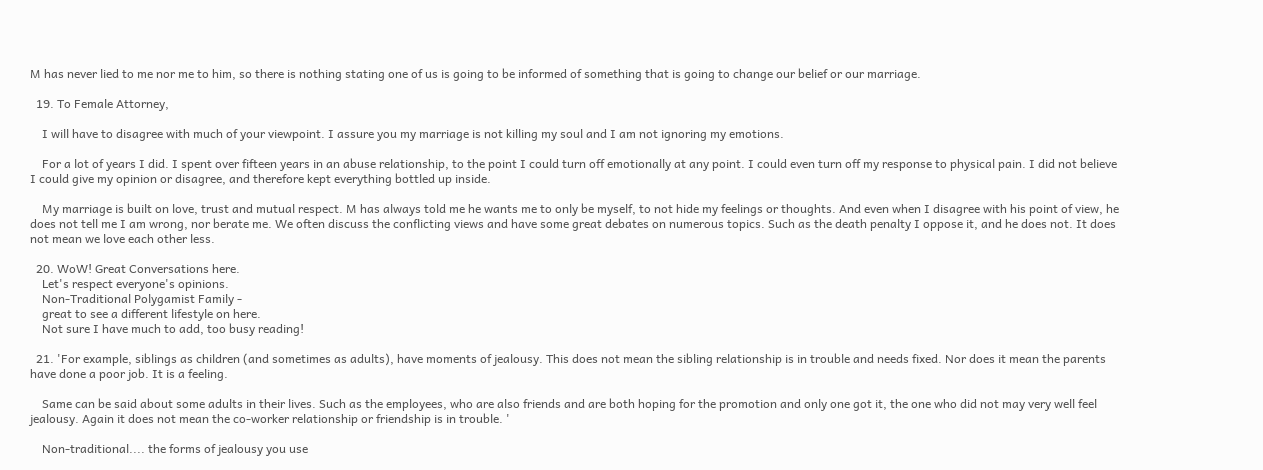M has never lied to me nor me to him, so there is nothing stating one of us is going to be informed of something that is going to change our belief or our marriage.

  19. To Female Attorney,

    I will have to disagree with much of your viewpoint. I assure you my marriage is not killing my soul and I am not ignoring my emotions.

    For a lot of years I did. I spent over fifteen years in an abuse relationship, to the point I could turn off emotionally at any point. I could even turn off my response to physical pain. I did not believe I could give my opinion or disagree, and therefore kept everything bottled up inside.

    My marriage is built on love, trust and mutual respect. M has always told me he wants me to only be myself, to not hide my feelings or thoughts. And even when I disagree with his point of view, he does not tell me I am wrong, nor berate me. We often discuss the conflicting views and have some great debates on numerous topics. Such as the death penalty I oppose it, and he does not. It does not mean we love each other less.

  20. WoW! Great Conversations here.
    Let's respect everyone's opinions.
    Non-Traditional Polygamist Family -
    great to see a different lifestyle on here.
    Not sure I have much to add, too busy reading!

  21. 'For example, siblings as children (and sometimes as adults), have moments of jealousy. This does not mean the sibling relationship is in trouble and needs fixed. Nor does it mean the parents have done a poor job. It is a feeling.

    Same can be said about some adults in their lives. Such as the employees, who are also friends and are both hoping for the promotion and only one got it, the one who did not may very well feel jealousy. Again it does not mean the co-worker relationship or friendship is in trouble. '

    Non-traditional.... the forms of jealousy you use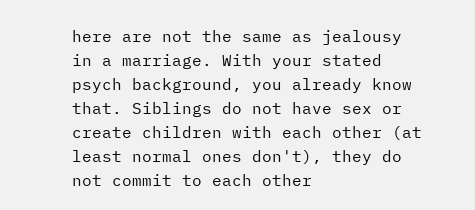here are not the same as jealousy in a marriage. With your stated psych background, you already know that. Siblings do not have sex or create children with each other (at least normal ones don't), they do not commit to each other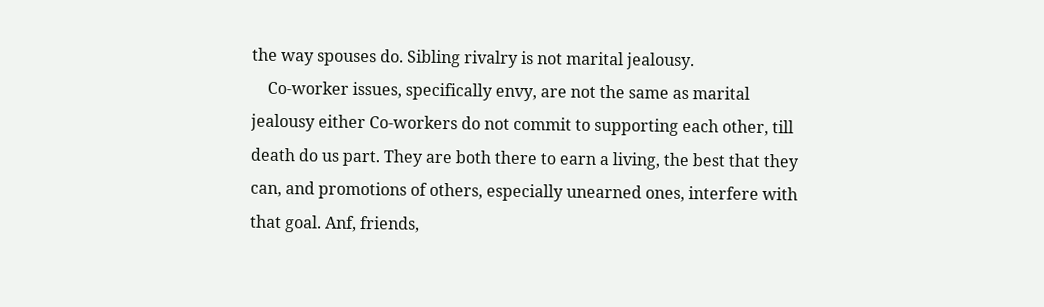the way spouses do. Sibling rivalry is not marital jealousy.
    Co-worker issues, specifically envy, are not the same as marital jealousy either Co-workers do not commit to supporting each other, till death do us part. They are both there to earn a living, the best that they can, and promotions of others, especially unearned ones, interfere with that goal. Anf, friends,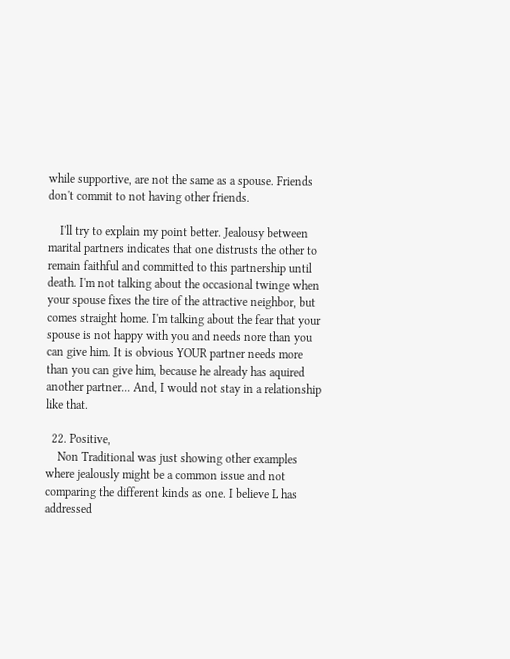while supportive, are not the same as a spouse. Friends don't commit to not having other friends.

    I'll try to explain my point better. Jealousy between marital partners indicates that one distrusts the other to remain faithful and committed to this partnership until death. I'm not talking about the occasional twinge when your spouse fixes the tire of the attractive neighbor, but comes straight home. I'm talking about the fear that your spouse is not happy with you and needs nore than you can give him. It is obvious YOUR partner needs more than you can give him, because he already has aquired another partner... And, I would not stay in a relationship like that.

  22. Positive,
    Non Traditional was just showing other examples where jealously might be a common issue and not comparing the different kinds as one. I believe L has addressed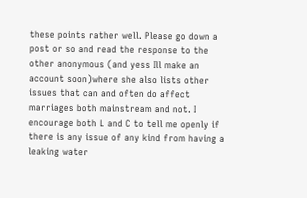these points rather well. Please go down a post or so and read the response to the other anonymous (and yess Ill make an account soon)where she also lists other issues that can and often do affect marriages both mainstream and not. I encourage both L and C to tell me openly if there is any issue of any kind from having a leaking water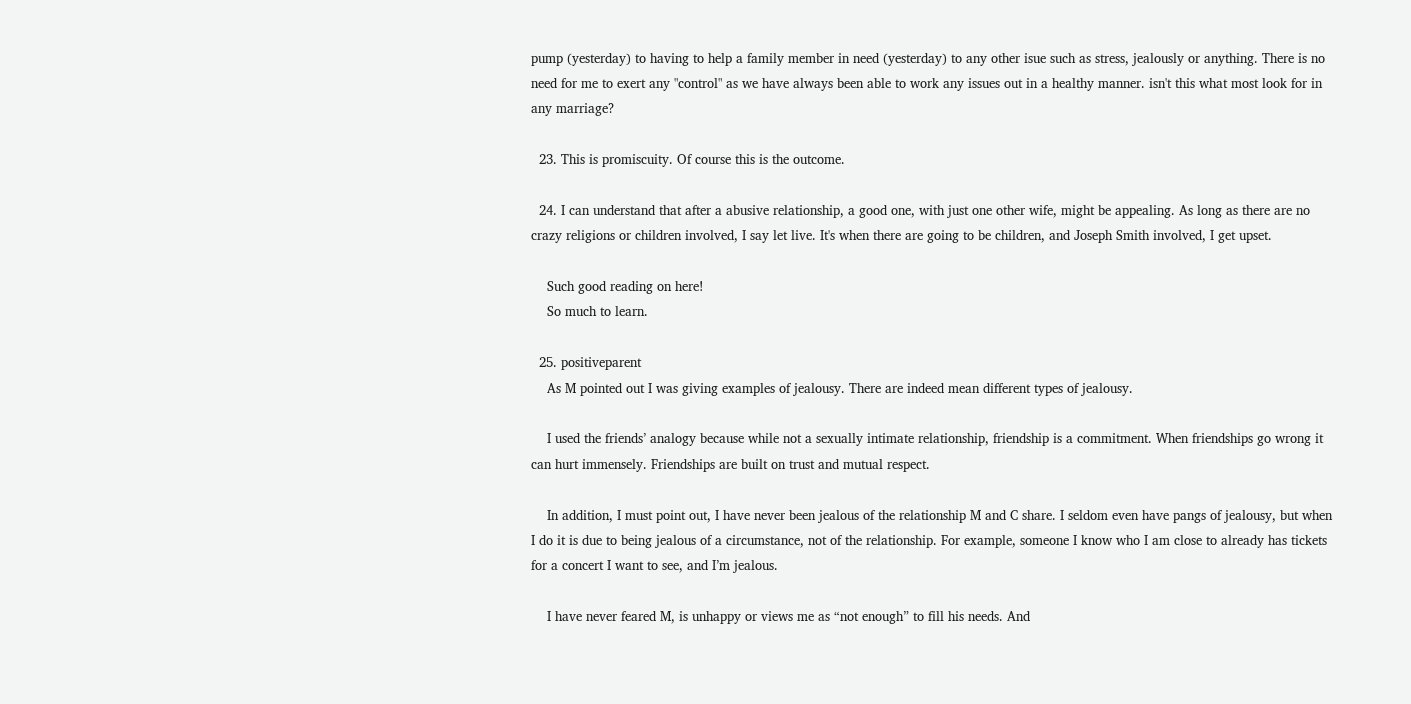pump (yesterday) to having to help a family member in need (yesterday) to any other isue such as stress, jealously or anything. There is no need for me to exert any "control" as we have always been able to work any issues out in a healthy manner. isn't this what most look for in any marriage?

  23. This is promiscuity. Of course this is the outcome.

  24. I can understand that after a abusive relationship, a good one, with just one other wife, might be appealing. As long as there are no crazy religions or children involved, I say let live. It's when there are going to be children, and Joseph Smith involved, I get upset.

    Such good reading on here!
    So much to learn.

  25. positiveparent
    As M pointed out I was giving examples of jealousy. There are indeed mean different types of jealousy.

    I used the friends’ analogy because while not a sexually intimate relationship, friendship is a commitment. When friendships go wrong it can hurt immensely. Friendships are built on trust and mutual respect.

    In addition, I must point out, I have never been jealous of the relationship M and C share. I seldom even have pangs of jealousy, but when I do it is due to being jealous of a circumstance, not of the relationship. For example, someone I know who I am close to already has tickets for a concert I want to see, and I’m jealous.

    I have never feared M, is unhappy or views me as “not enough” to fill his needs. And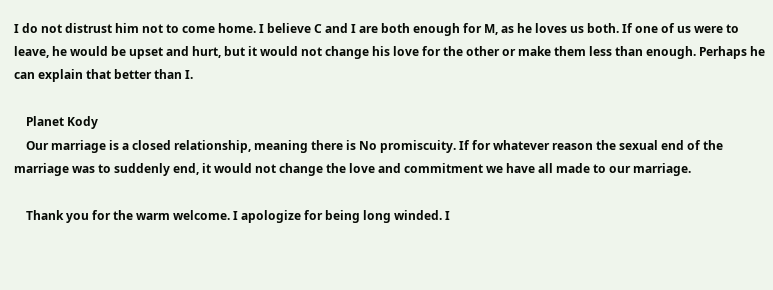I do not distrust him not to come home. I believe C and I are both enough for M, as he loves us both. If one of us were to leave, he would be upset and hurt, but it would not change his love for the other or make them less than enough. Perhaps he can explain that better than I.

    Planet Kody
    Our marriage is a closed relationship, meaning there is No promiscuity. If for whatever reason the sexual end of the marriage was to suddenly end, it would not change the love and commitment we have all made to our marriage.

    Thank you for the warm welcome. I apologize for being long winded. I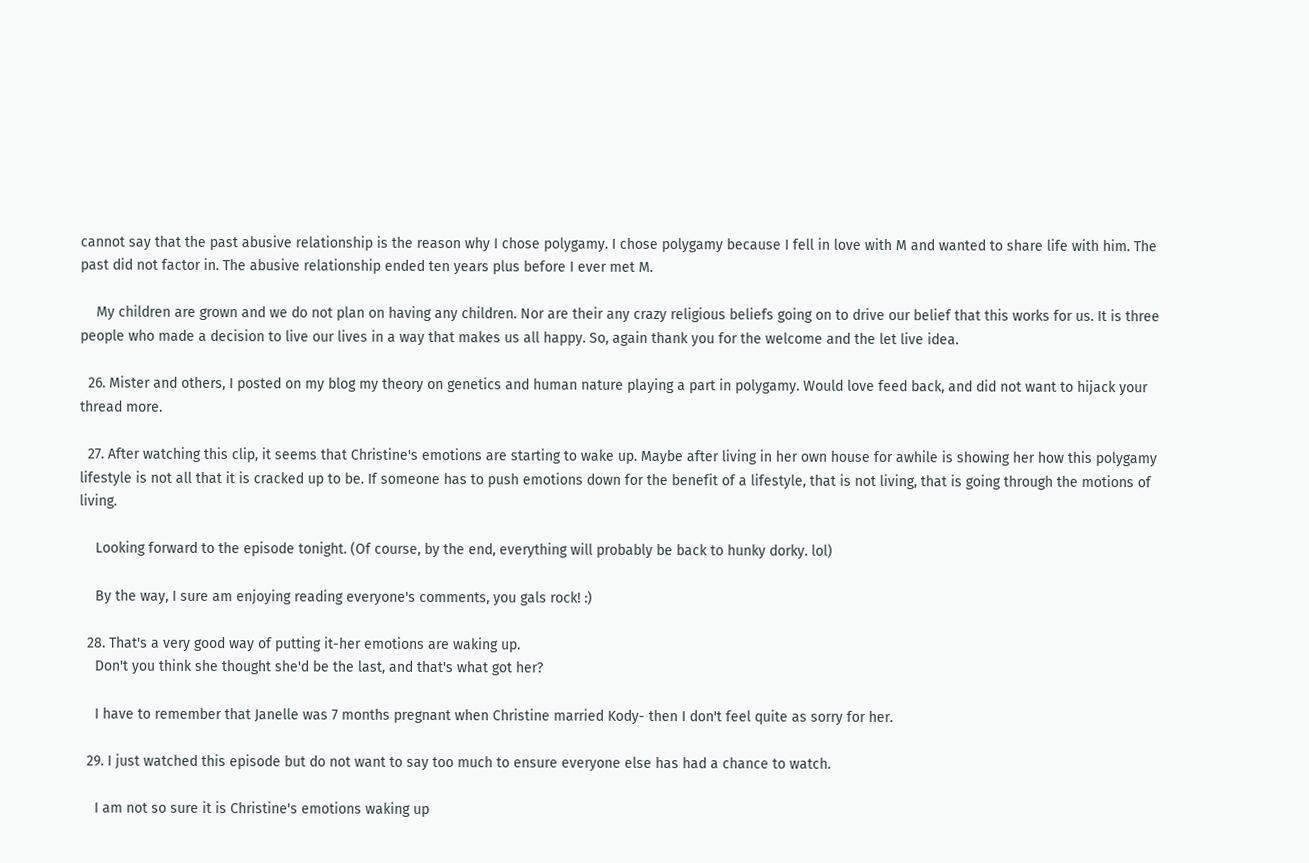cannot say that the past abusive relationship is the reason why I chose polygamy. I chose polygamy because I fell in love with M and wanted to share life with him. The past did not factor in. The abusive relationship ended ten years plus before I ever met M.

    My children are grown and we do not plan on having any children. Nor are their any crazy religious beliefs going on to drive our belief that this works for us. It is three people who made a decision to live our lives in a way that makes us all happy. So, again thank you for the welcome and the let live idea.

  26. Mister and others, I posted on my blog my theory on genetics and human nature playing a part in polygamy. Would love feed back, and did not want to hijack your thread more.

  27. After watching this clip, it seems that Christine's emotions are starting to wake up. Maybe after living in her own house for awhile is showing her how this polygamy lifestyle is not all that it is cracked up to be. If someone has to push emotions down for the benefit of a lifestyle, that is not living, that is going through the motions of living.

    Looking forward to the episode tonight. (Of course, by the end, everything will probably be back to hunky dorky. lol)

    By the way, I sure am enjoying reading everyone's comments, you gals rock! :)

  28. That's a very good way of putting it-her emotions are waking up.
    Don't you think she thought she'd be the last, and that's what got her?

    I have to remember that Janelle was 7 months pregnant when Christine married Kody- then I don't feel quite as sorry for her.

  29. I just watched this episode but do not want to say too much to ensure everyone else has had a chance to watch.

    I am not so sure it is Christine's emotions waking up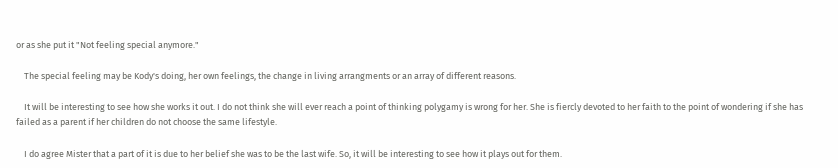or as she put it "Not feeling special anymore."

    The special feeling may be Kody's doing, her own feelings, the change in living arrangments or an array of different reasons.

    It will be interesting to see how she works it out. I do not think she will ever reach a point of thinking polygamy is wrong for her. She is fiercly devoted to her faith to the point of wondering if she has failed as a parent if her children do not choose the same lifestyle.

    I do agree Mister that a part of it is due to her belief she was to be the last wife. So, it will be interesting to see how it plays out for them.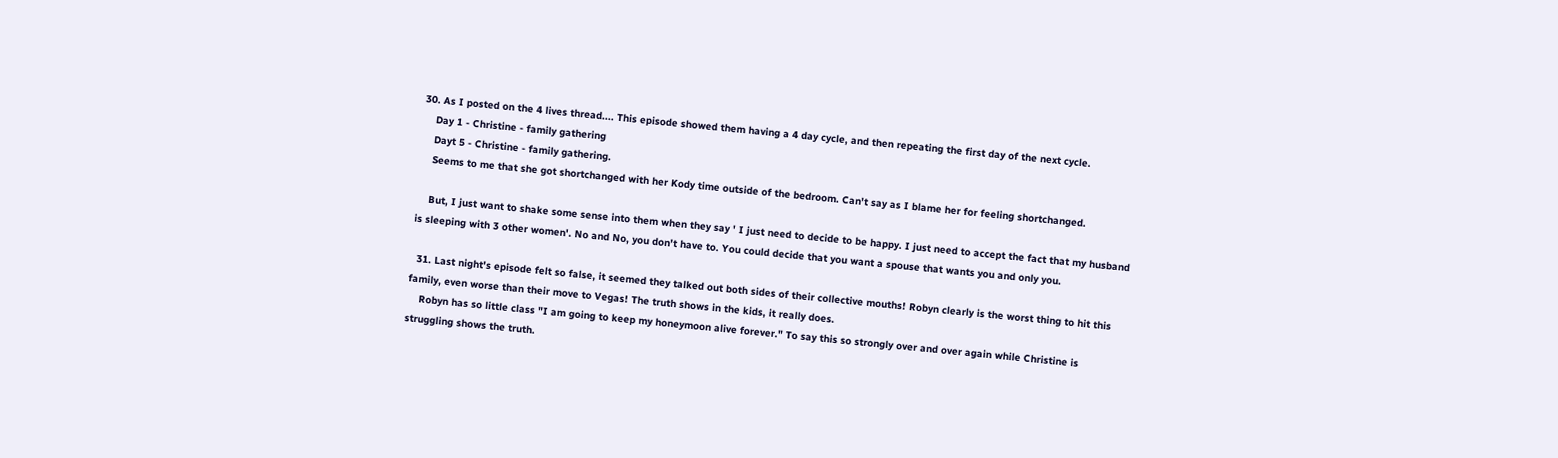30. As I posted on the 4 lives thread.... This episode showed them having a 4 day cycle, and then repeating the first day of the next cycle.
    Day 1 - Christine - family gathering
    Dayt 5 - Christine - family gathering.
    Seems to me that she got shortchanged with her Kody time outside of the bedroom. Can't say as I blame her for feeling shortchanged.

    But, I just want to shake some sense into them when they say ' I just need to decide to be happy. I just need to accept the fact that my husband is sleeping with 3 other women'. No and No, you don't have to. You could decide that you want a spouse that wants you and only you.

  31. Last night's episode felt so false, it seemed they talked out both sides of their collective mouths! Robyn clearly is the worst thing to hit this family, even worse than their move to Vegas! The truth shows in the kids, it really does.
    Robyn has so little class "I am going to keep my honeymoon alive forever." To say this so strongly over and over again while Christine is struggling shows the truth.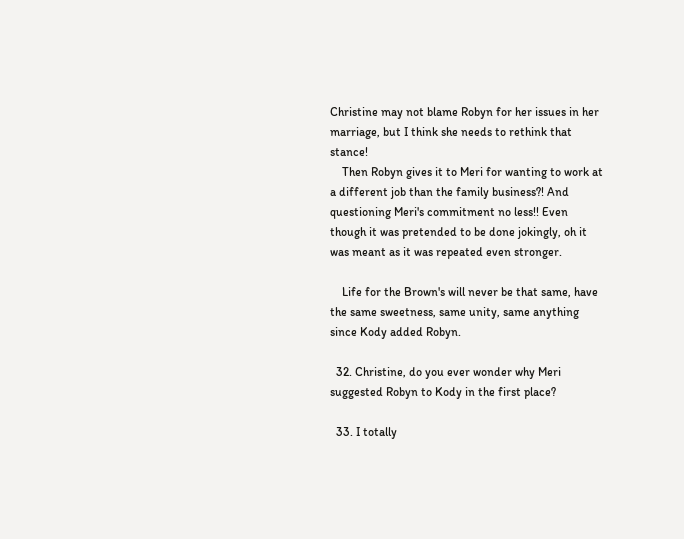Christine may not blame Robyn for her issues in her marriage, but I think she needs to rethink that stance!
    Then Robyn gives it to Meri for wanting to work at a different job than the family business?! And questioning Meri's commitment no less!! Even though it was pretended to be done jokingly, oh it was meant as it was repeated even stronger.

    Life for the Brown's will never be that same, have the same sweetness, same unity, same anything since Kody added Robyn.

  32. Christine, do you ever wonder why Meri suggested Robyn to Kody in the first place?

  33. I totally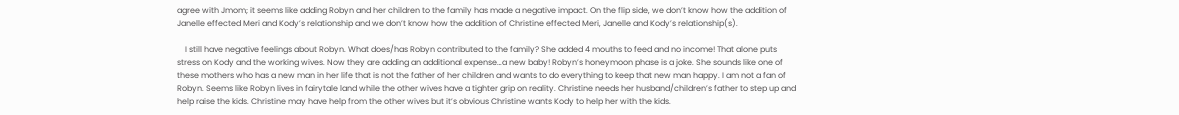agree with Jmom; it seems like adding Robyn and her children to the family has made a negative impact. On the flip side, we don’t know how the addition of Janelle effected Meri and Kody’s relationship and we don’t know how the addition of Christine effected Meri, Janelle and Kody’s relationship(s).

    I still have negative feelings about Robyn. What does/has Robyn contributed to the family? She added 4 mouths to feed and no income! That alone puts stress on Kody and the working wives. Now they are adding an additional expense…a new baby! Robyn’s honeymoon phase is a joke. She sounds like one of these mothers who has a new man in her life that is not the father of her children and wants to do everything to keep that new man happy. I am not a fan of Robyn. Seems like Robyn lives in fairytale land while the other wives have a tighter grip on reality. Christine needs her husband/children’s father to step up and help raise the kids. Christine may have help from the other wives but it’s obvious Christine wants Kody to help her with the kids.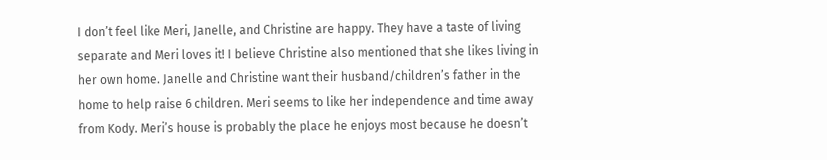I don’t feel like Meri, Janelle, and Christine are happy. They have a taste of living separate and Meri loves it! I believe Christine also mentioned that she likes living in her own home. Janelle and Christine want their husband/children’s father in the home to help raise 6 children. Meri seems to like her independence and time away from Kody. Meri’s house is probably the place he enjoys most because he doesn’t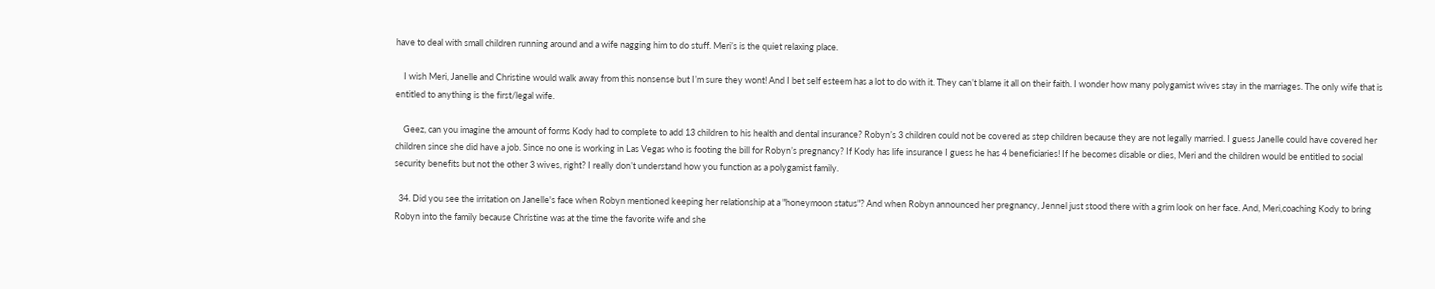have to deal with small children running around and a wife nagging him to do stuff. Meri’s is the quiet relaxing place.

    I wish Meri, Janelle and Christine would walk away from this nonsense but I’m sure they wont! And I bet self esteem has a lot to do with it. They can’t blame it all on their faith. I wonder how many polygamist wives stay in the marriages. The only wife that is entitled to anything is the first/legal wife.

    Geez, can you imagine the amount of forms Kody had to complete to add 13 children to his health and dental insurance? Robyn’s 3 children could not be covered as step children because they are not legally married. I guess Janelle could have covered her children since she did have a job. Since no one is working in Las Vegas who is footing the bill for Robyn’s pregnancy? If Kody has life insurance I guess he has 4 beneficiaries! If he becomes disable or dies, Meri and the children would be entitled to social security benefits but not the other 3 wives, right? I really don’t understand how you function as a polygamist family.

  34. Did you see the irritation on Janelle's face when Robyn mentioned keeping her relationship at a "honeymoon status"? And when Robyn announced her pregnancy, Jennel just stood there with a grim look on her face. And, Meri,coaching Kody to bring Robyn into the family because Christine was at the time the favorite wife and she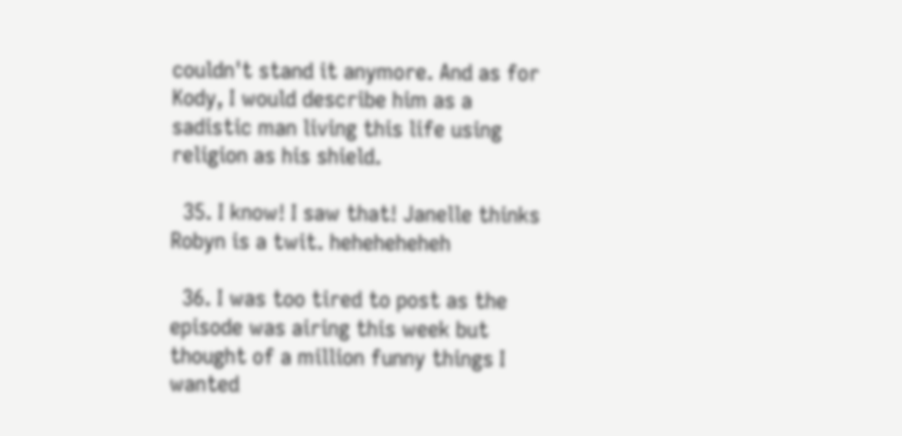couldn't stand it anymore. And as for Kody, I would describe him as a sadistic man living this life using religion as his shield.

  35. I know! I saw that! Janelle thinks Robyn is a twit. heheheheheh

  36. I was too tired to post as the episode was airing this week but thought of a million funny things I wanted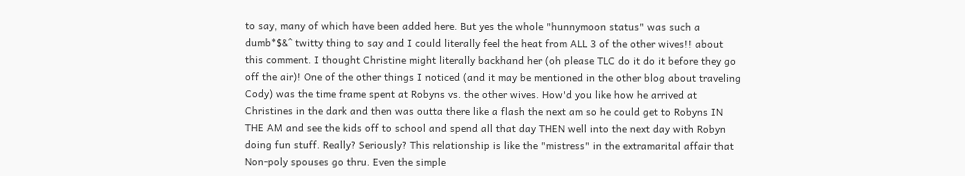to say, many of which have been added here. But yes the whole "hunnymoon status" was such a dumb*$&^ twitty thing to say and I could literally feel the heat from ALL 3 of the other wives!! about this comment. I thought Christine might literally backhand her (oh please TLC do it do it before they go off the air)! One of the other things I noticed (and it may be mentioned in the other blog about traveling Cody) was the time frame spent at Robyns vs. the other wives. How'd you like how he arrived at Christines in the dark and then was outta there like a flash the next am so he could get to Robyns IN THE AM and see the kids off to school and spend all that day THEN well into the next day with Robyn doing fun stuff. Really? Seriously? This relationship is like the "mistress" in the extramarital affair that Non-poly spouses go thru. Even the simple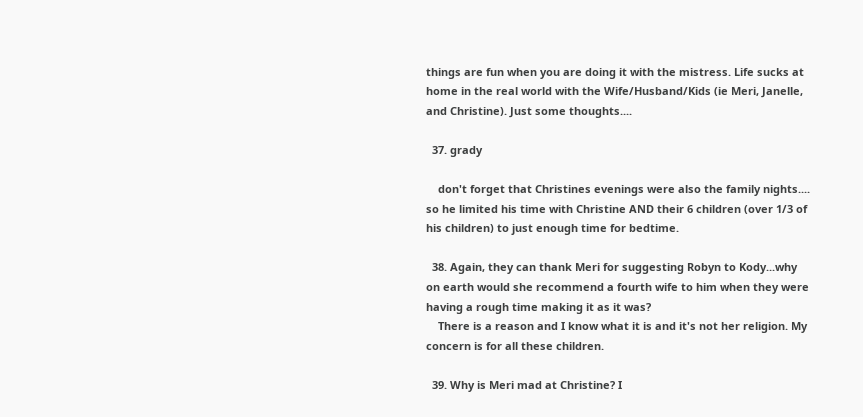things are fun when you are doing it with the mistress. Life sucks at home in the real world with the Wife/Husband/Kids (ie Meri, Janelle, and Christine). Just some thoughts....

  37. grady

    don't forget that Christines evenings were also the family nights.... so he limited his time with Christine AND their 6 children (over 1/3 of his children) to just enough time for bedtime.

  38. Again, they can thank Meri for suggesting Robyn to Kody...why on earth would she recommend a fourth wife to him when they were having a rough time making it as it was?
    There is a reason and I know what it is and it's not her religion. My concern is for all these children.

  39. Why is Meri mad at Christine? I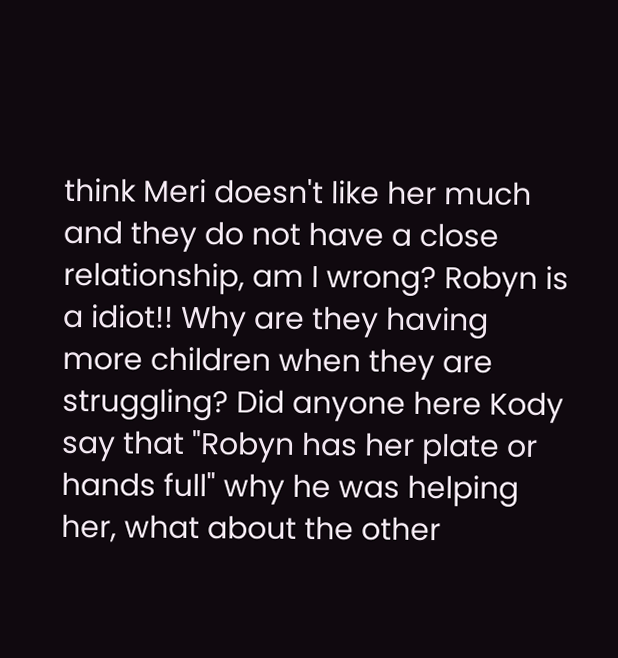think Meri doesn't like her much and they do not have a close relationship, am I wrong? Robyn is a idiot!! Why are they having more children when they are struggling? Did anyone here Kody say that "Robyn has her plate or hands full" why he was helping her, what about the other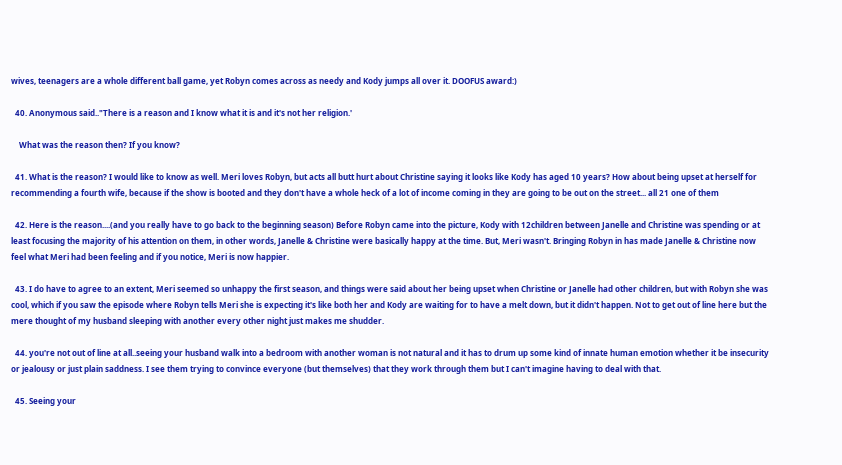wives, teenagers are a whole different ball game, yet Robyn comes across as needy and Kody jumps all over it. DOOFUS award:)

  40. Anonymous said.."There is a reason and I know what it is and it's not her religion.'

    What was the reason then? If you know?

  41. What is the reason? I would like to know as well. Meri loves Robyn, but acts all butt hurt about Christine saying it looks like Kody has aged 10 years? How about being upset at herself for recommending a fourth wife, because if the show is booted and they don't have a whole heck of a lot of income coming in they are going to be out on the street... all 21 one of them

  42. Here is the reason....(and you really have to go back to the beginning season) Before Robyn came into the picture, Kody with 12children between Janelle and Christine was spending or at least focusing the majority of his attention on them, in other words, Janelle & Christine were basically happy at the time. But, Meri wasn't. Bringing Robyn in has made Janelle & Christine now feel what Meri had been feeling and if you notice, Meri is now happier.

  43. I do have to agree to an extent, Meri seemed so unhappy the first season, and things were said about her being upset when Christine or Janelle had other children, but with Robyn she was cool, which if you saw the episode where Robyn tells Meri she is expecting it's like both her and Kody are waiting for to have a melt down, but it didn't happen. Not to get out of line here but the mere thought of my husband sleeping with another every other night just makes me shudder.

  44. you're not out of line at all..seeing your husband walk into a bedroom with another woman is not natural and it has to drum up some kind of innate human emotion whether it be insecurity or jealousy or just plain saddness. I see them trying to convince everyone (but themselves) that they work through them but I can't imagine having to deal with that.

  45. Seeing your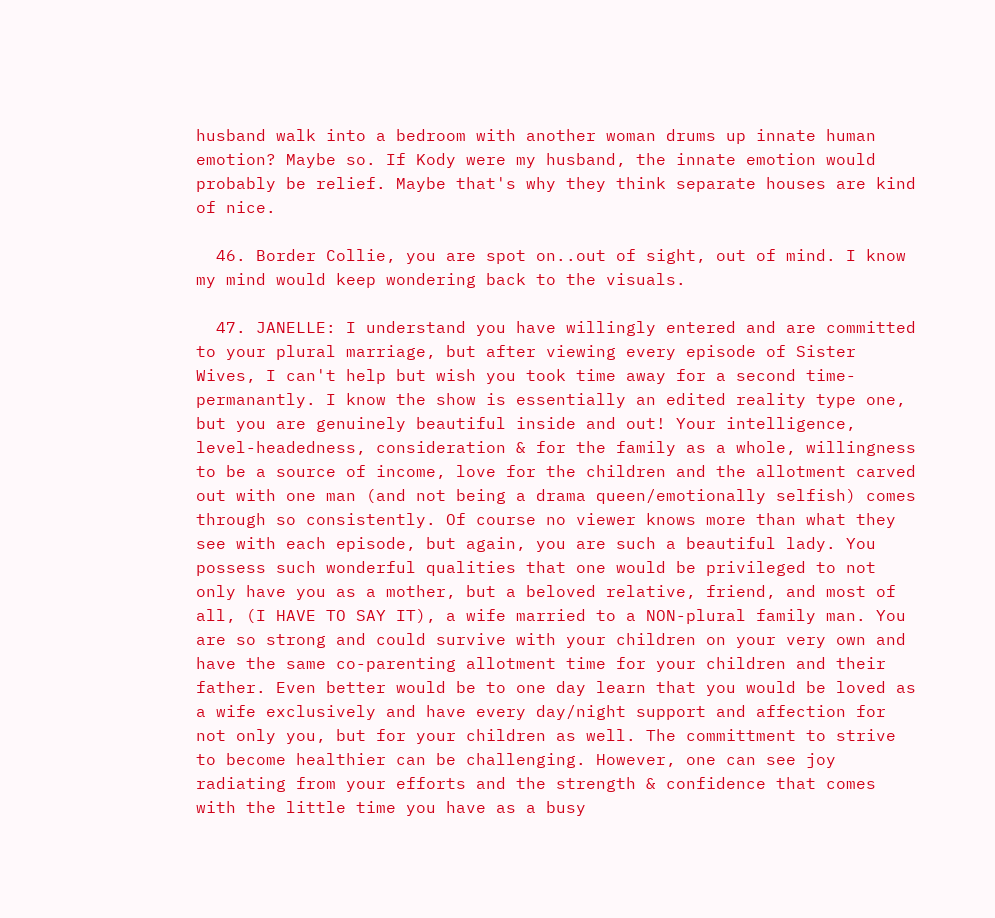husband walk into a bedroom with another woman drums up innate human emotion? Maybe so. If Kody were my husband, the innate emotion would probably be relief. Maybe that's why they think separate houses are kind of nice.

  46. Border Collie, you are spot on..out of sight, out of mind. I know my mind would keep wondering back to the visuals.

  47. JANELLE: I understand you have willingly entered and are committed to your plural marriage, but after viewing every episode of Sister Wives, I can't help but wish you took time away for a second time-permanantly. I know the show is essentially an edited reality type one, but you are genuinely beautiful inside and out! Your intelligence, level-headedness, consideration & for the family as a whole, willingness to be a source of income, love for the children and the allotment carved out with one man (and not being a drama queen/emotionally selfish) comes through so consistently. Of course no viewer knows more than what they see with each episode, but again, you are such a beautiful lady. You possess such wonderful qualities that one would be privileged to not only have you as a mother, but a beloved relative, friend, and most of all, (I HAVE TO SAY IT), a wife married to a NON-plural family man. You are so strong and could survive with your children on your very own and have the same co-parenting allotment time for your children and their father. Even better would be to one day learn that you would be loved as a wife exclusively and have every day/night support and affection for not only you, but for your children as well. The committment to strive to become healthier can be challenging. However, one can see joy radiating from your efforts and the strength & confidence that comes with the little time you have as a busy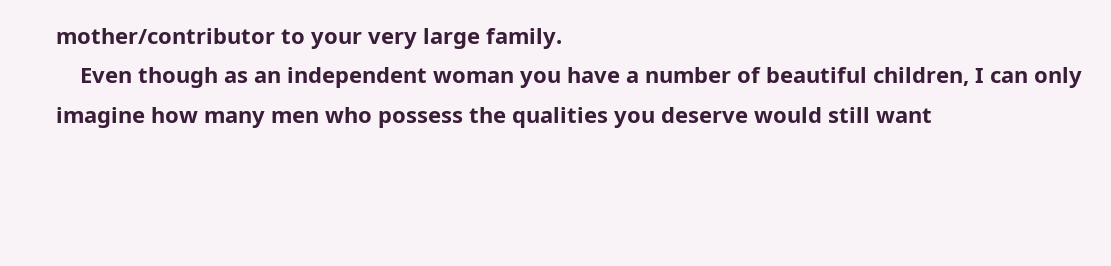mother/contributor to your very large family.
    Even though as an independent woman you have a number of beautiful children, I can only imagine how many men who possess the qualities you deserve would still want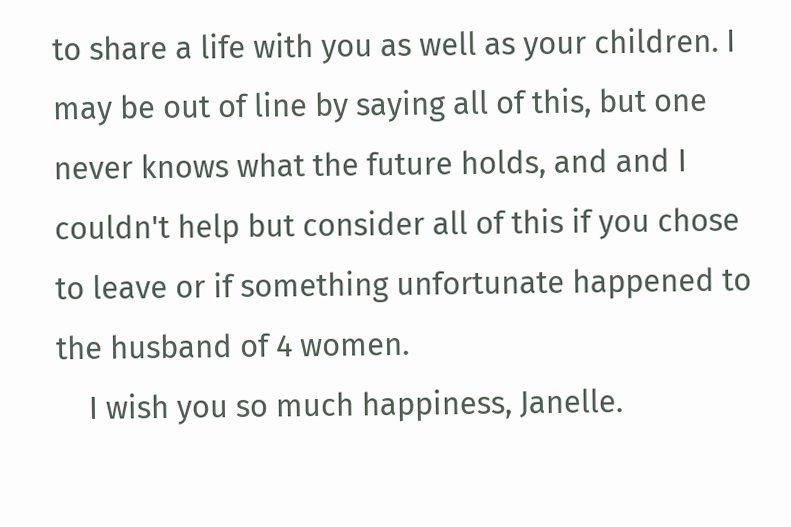to share a life with you as well as your children. I may be out of line by saying all of this, but one never knows what the future holds, and and I couldn't help but consider all of this if you chose to leave or if something unfortunate happened to the husband of 4 women.
    I wish you so much happiness, Janelle.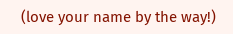(love your name by the way!)